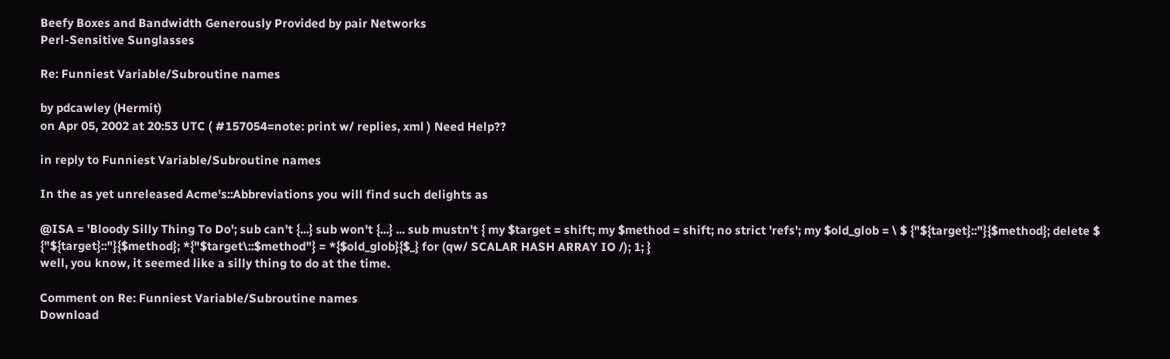Beefy Boxes and Bandwidth Generously Provided by pair Networks
Perl-Sensitive Sunglasses

Re: Funniest Variable/Subroutine names

by pdcawley (Hermit)
on Apr 05, 2002 at 20:53 UTC ( #157054=note: print w/ replies, xml ) Need Help??

in reply to Funniest Variable/Subroutine names

In the as yet unreleased Acme's::Abbreviations you will find such delights as

@ISA = 'Bloody Silly Thing To Do'; sub can't {...} sub won't {...} ... sub mustn't { my $target = shift; my $method = shift; no strict 'refs'; my $old_glob = \ $ {"${target}::"}{$method}; delete $ {"${target}::"}{$method}; *{"$target\::$method"} = *{$old_glob}{$_} for (qw/ SCALAR HASH ARRAY IO /); 1; }
well, you know, it seemed like a silly thing to do at the time.

Comment on Re: Funniest Variable/Subroutine names
Download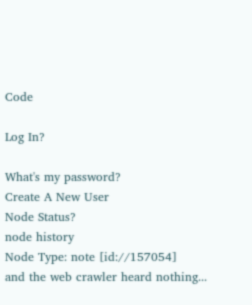Code

Log In?

What's my password?
Create A New User
Node Status?
node history
Node Type: note [id://157054]
and the web crawler heard nothing...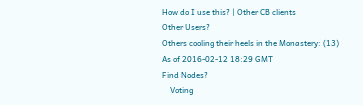How do I use this? | Other CB clients
Other Users?
Others cooling their heels in the Monastery: (13)
As of 2016-02-12 18:29 GMT
Find Nodes?
    Voting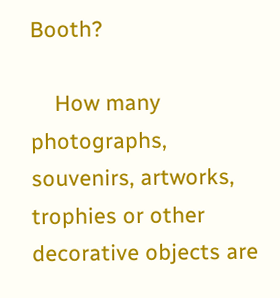Booth?

    How many photographs, souvenirs, artworks, trophies or other decorative objects are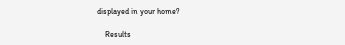displayed in your home?

    Results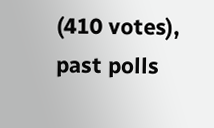(410 votes), past polls